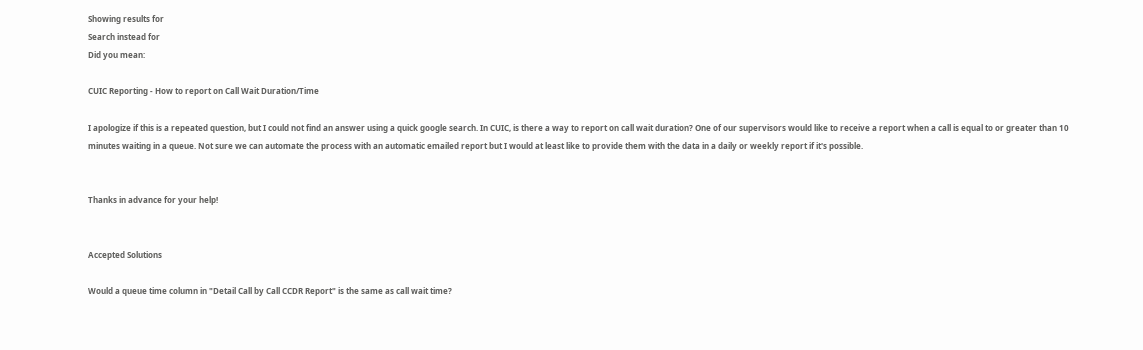Showing results for
Search instead for
Did you mean:

CUIC Reporting - How to report on Call Wait Duration/Time

I apologize if this is a repeated question, but I could not find an answer using a quick google search. In CUIC, is there a way to report on call wait duration? One of our supervisors would like to receive a report when a call is equal to or greater than 10 minutes waiting in a queue. Not sure we can automate the process with an automatic emailed report but I would at least like to provide them with the data in a daily or weekly report if it's possible.


Thanks in advance for your help!


Accepted Solutions

Would a queue time column in "Detail Call by Call CCDR Report" is the same as call wait time?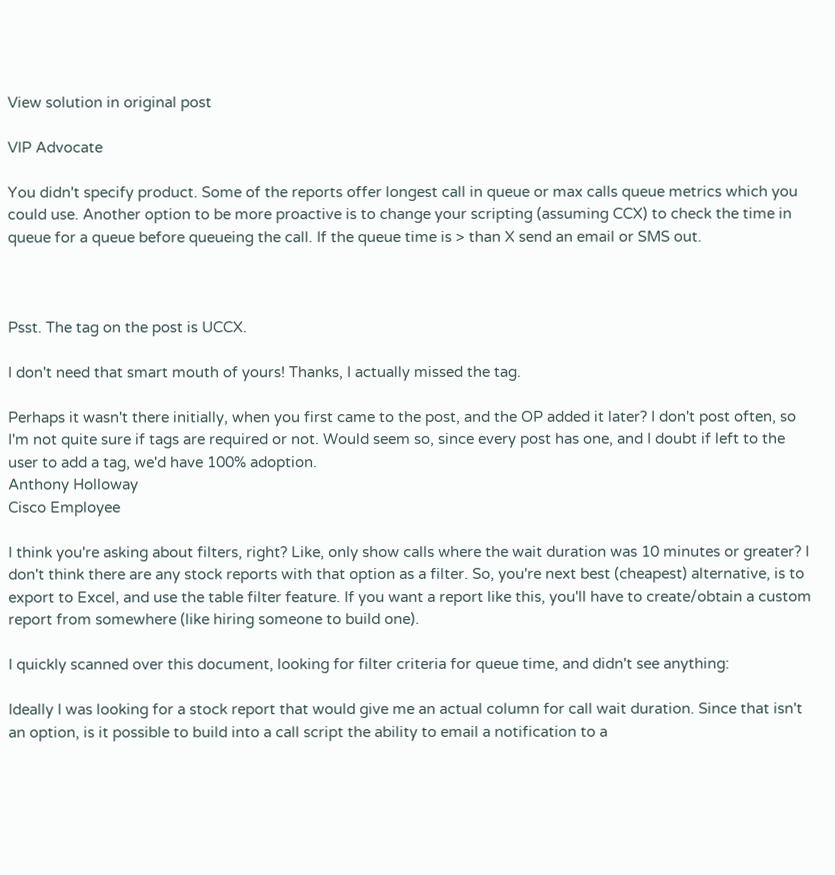View solution in original post

VIP Advocate

You didn't specify product. Some of the reports offer longest call in queue or max calls queue metrics which you could use. Another option to be more proactive is to change your scripting (assuming CCX) to check the time in queue for a queue before queueing the call. If the queue time is > than X send an email or SMS out.



Psst. The tag on the post is UCCX.

I don't need that smart mouth of yours! Thanks, I actually missed the tag.

Perhaps it wasn't there initially, when you first came to the post, and the OP added it later? I don't post often, so I'm not quite sure if tags are required or not. Would seem so, since every post has one, and I doubt if left to the user to add a tag, we'd have 100% adoption.
Anthony Holloway
Cisco Employee

I think you're asking about filters, right? Like, only show calls where the wait duration was 10 minutes or greater? I don't think there are any stock reports with that option as a filter. So, you're next best (cheapest) alternative, is to export to Excel, and use the table filter feature. If you want a report like this, you'll have to create/obtain a custom report from somewhere (like hiring someone to build one).

I quickly scanned over this document, looking for filter criteria for queue time, and didn't see anything:

Ideally I was looking for a stock report that would give me an actual column for call wait duration. Since that isn't an option, is it possible to build into a call script the ability to email a notification to a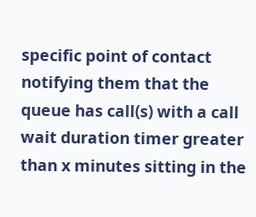specific point of contact notifying them that the queue has call(s) with a call wait duration timer greater than x minutes sitting in the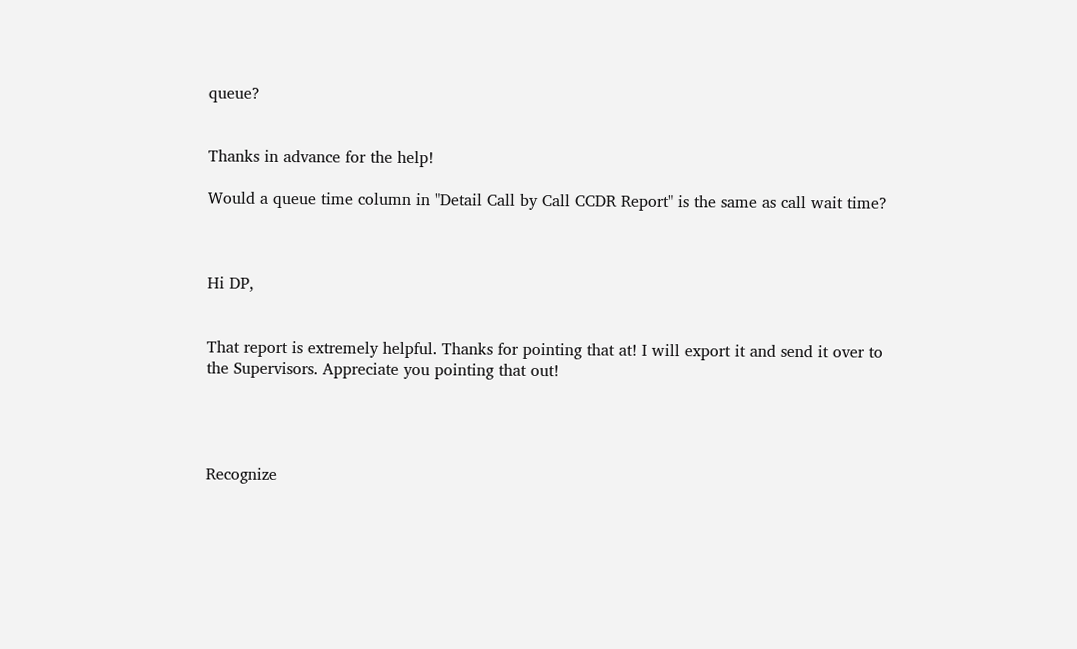queue?


Thanks in advance for the help!

Would a queue time column in "Detail Call by Call CCDR Report" is the same as call wait time?



Hi DP,


That report is extremely helpful. Thanks for pointing that at! I will export it and send it over to the Supervisors. Appreciate you pointing that out!




Recognize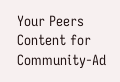Your Peers
Content for Community-Ad